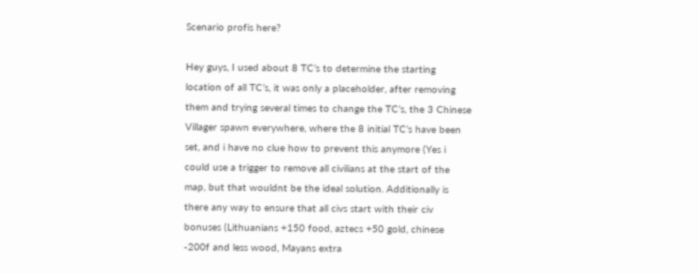Scenario profis here?

Hey guys, I used about 8 TC’s to determine the starting location of all TC’s, it was only a placeholder, after removing them and trying several times to change the TC’s, the 3 Chinese Villager spawn everywhere, where the 8 initial TC’s have been set, and i have no clue how to prevent this anymore (Yes i could use a trigger to remove all civilians at the start of the map, but that wouldnt be the ideal solution. Additionally is there any way to ensure that all civs start with their civ bonuses (Lithuanians +150 food, aztecs +50 gold, chinese -200f and less wood, Mayans extra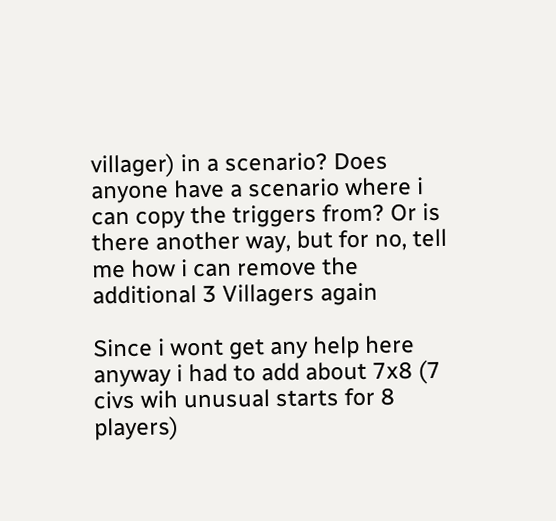villager) in a scenario? Does anyone have a scenario where i can copy the triggers from? Or is there another way, but for no, tell me how i can remove the additional 3 Villagers again

Since i wont get any help here anyway i had to add about 7x8 (7 civs wih unusual starts for 8 players)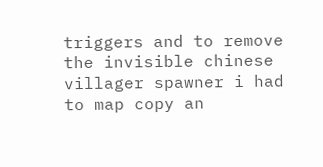triggers and to remove the invisible chinese villager spawner i had to map copy an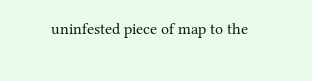uninfested piece of map to the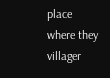place where they villager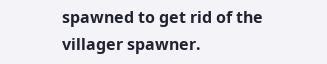spawned to get rid of the villager spawner.